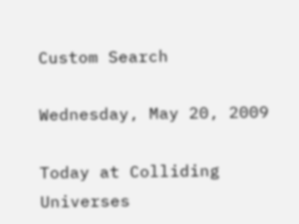Custom Search

Wednesday, May 20, 2009

Today at Colliding Universes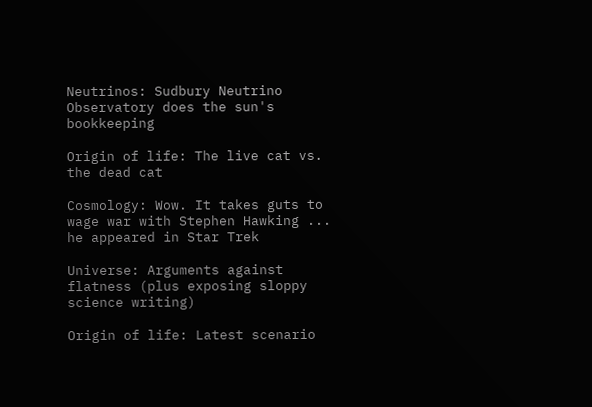Neutrinos: Sudbury Neutrino Observatory does the sun's bookkeeping

Origin of life: The live cat vs. the dead cat

Cosmology: Wow. It takes guts to wage war with Stephen Hawking ... he appeared in Star Trek

Universe: Arguments against flatness (plus exposing sloppy science writing)

Origin of life: Latest scenario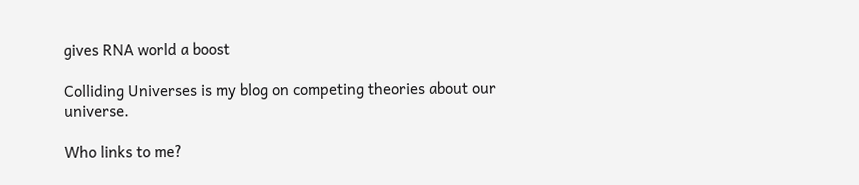gives RNA world a boost

Colliding Universes is my blog on competing theories about our universe.

Who links to me?